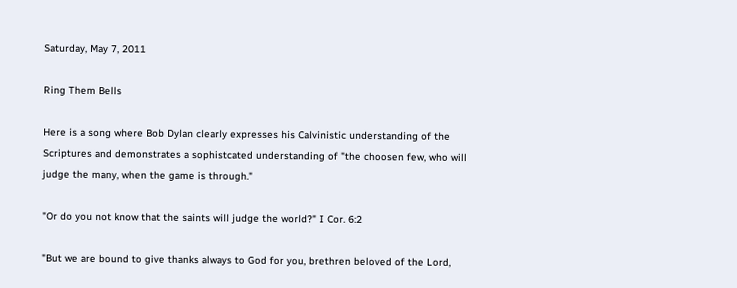Saturday, May 7, 2011

Ring Them Bells

Here is a song where Bob Dylan clearly expresses his Calvinistic understanding of the Scriptures and demonstrates a sophistcated understanding of "the choosen few, who will judge the many, when the game is through."

"Or do you not know that the saints will judge the world?" I Cor. 6:2

"But we are bound to give thanks always to God for you, brethren beloved of the Lord,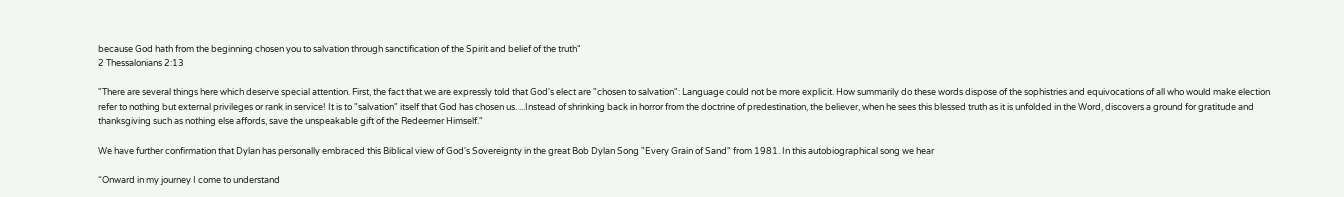because God hath from the beginning chosen you to salvation through sanctification of the Spirit and belief of the truth"
2 Thessalonians 2:13

"There are several things here which deserve special attention. First, the fact that we are expressly told that God's elect are "chosen to salvation": Language could not be more explicit. How summarily do these words dispose of the sophistries and equivocations of all who would make election refer to nothing but external privileges or rank in service! It is to "salvation" itself that God has chosen us. ...Instead of shrinking back in horror from the doctrine of predestination, the believer, when he sees this blessed truth as it is unfolded in the Word, discovers a ground for gratitude and thanksgiving such as nothing else affords, save the unspeakable gift of the Redeemer Himself."

We have further confirmation that Dylan has personally embraced this Biblical view of God's Sovereignty in the great Bob Dylan Song "Every Grain of Sand" from 1981. In this autobiographical song we hear

“Onward in my journey I come to understand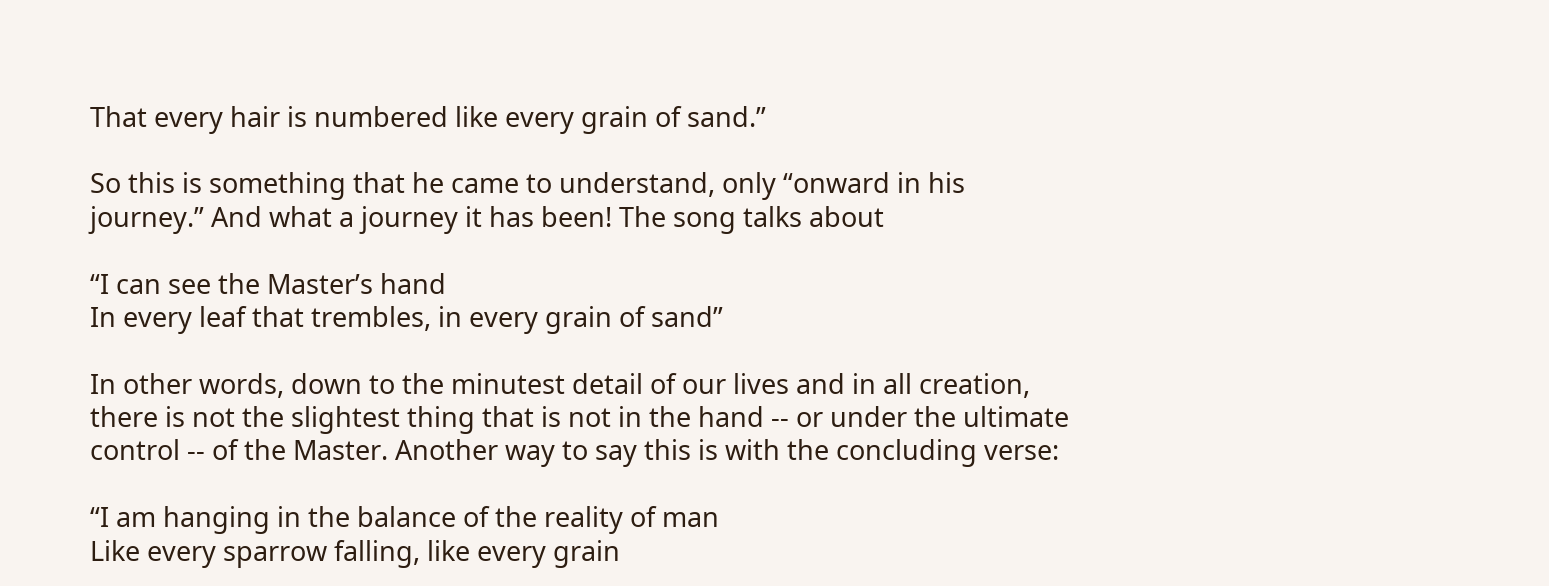That every hair is numbered like every grain of sand.”

So this is something that he came to understand, only “onward in his journey.” And what a journey it has been! The song talks about

“I can see the Master’s hand
In every leaf that trembles, in every grain of sand”

In other words, down to the minutest detail of our lives and in all creation, there is not the slightest thing that is not in the hand -- or under the ultimate control -- of the Master. Another way to say this is with the concluding verse:

“I am hanging in the balance of the reality of man
Like every sparrow falling, like every grain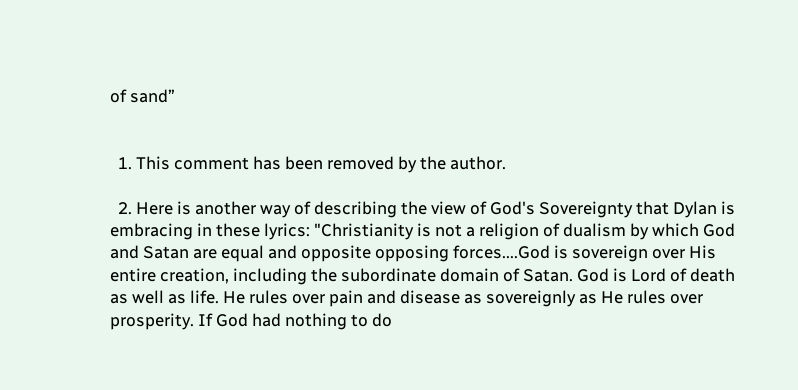of sand”


  1. This comment has been removed by the author.

  2. Here is another way of describing the view of God's Sovereignty that Dylan is embracing in these lyrics: "Christianity is not a religion of dualism by which God and Satan are equal and opposite opposing forces....God is sovereign over His entire creation, including the subordinate domain of Satan. God is Lord of death as well as life. He rules over pain and disease as sovereignly as He rules over prosperity. If God had nothing to do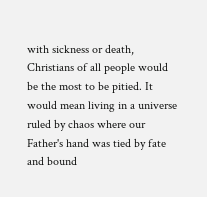with sickness or death, Christians of all people would be the most to be pitied. It would mean living in a universe ruled by chaos where our Father's hand was tied by fate and bound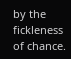by the fickleness of chance.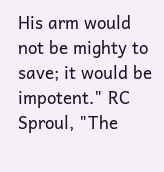His arm would not be mighty to save; it would be impotent." RC Sproul, "The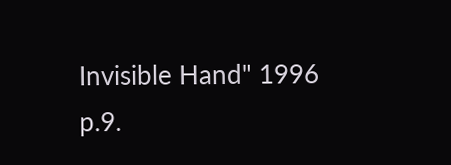Invisible Hand" 1996 p.9.